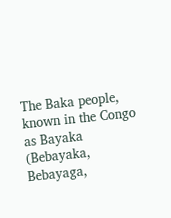The Baka people, known in the Congo as Bayaka (Bebayaka, Bebayaga,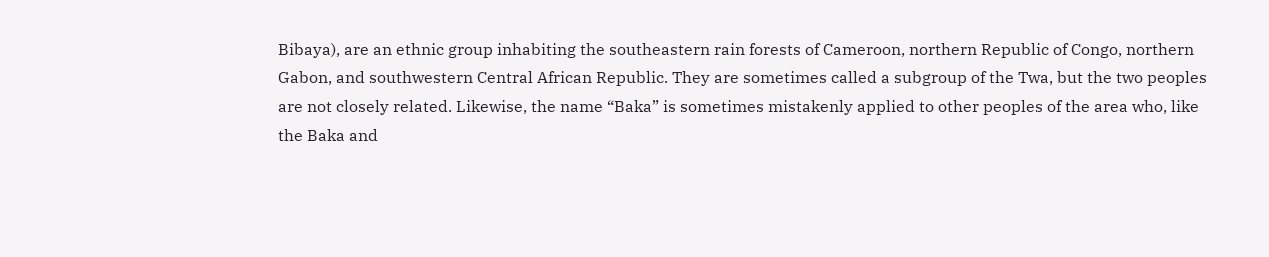Bibaya), are an ethnic group inhabiting the southeastern rain forests of Cameroon, northern Republic of Congo, northern Gabon, and southwestern Central African Republic. They are sometimes called a subgroup of the Twa, but the two peoples are not closely related. Likewise, the name “Baka” is sometimes mistakenly applied to other peoples of the area who, like the Baka and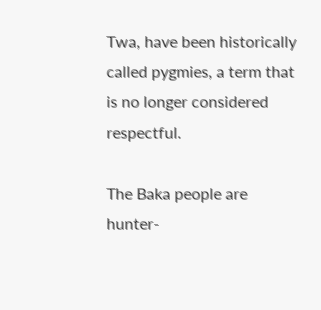Twa, have been historically called pygmies, a term that is no longer considered respectful.

The Baka people are hunter-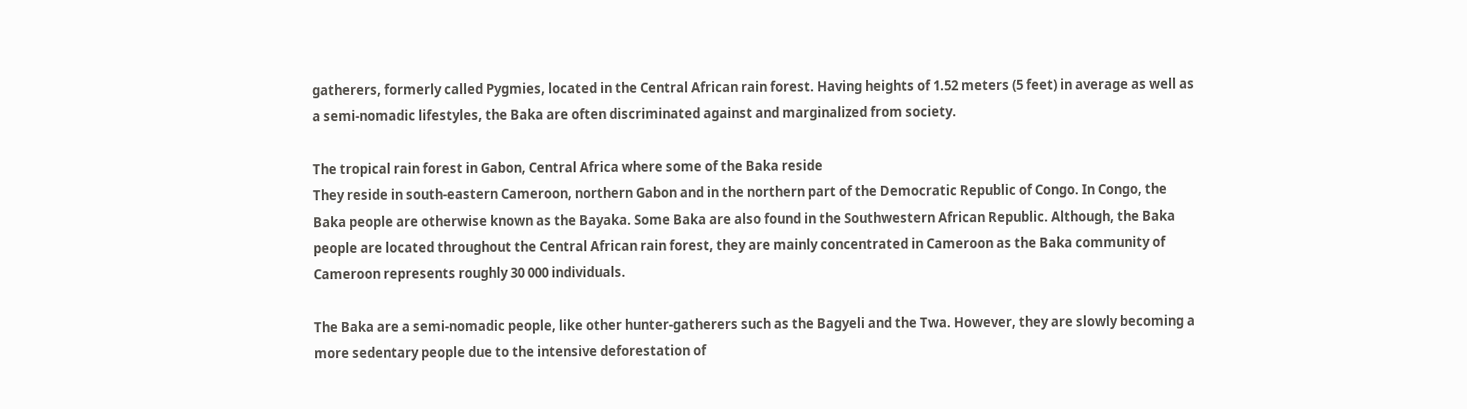gatherers, formerly called Pygmies, located in the Central African rain forest. Having heights of 1.52 meters (5 feet) in average as well as a semi-nomadic lifestyles, the Baka are often discriminated against and marginalized from society.

The tropical rain forest in Gabon, Central Africa where some of the Baka reside
They reside in south-eastern Cameroon, northern Gabon and in the northern part of the Democratic Republic of Congo. In Congo, the Baka people are otherwise known as the Bayaka. Some Baka are also found in the Southwestern African Republic. Although, the Baka people are located throughout the Central African rain forest, they are mainly concentrated in Cameroon as the Baka community of Cameroon represents roughly 30 000 individuals.

The Baka are a semi-nomadic people, like other hunter-gatherers such as the Bagyeli and the Twa. However, they are slowly becoming a more sedentary people due to the intensive deforestation of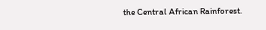the Central African Rainforest.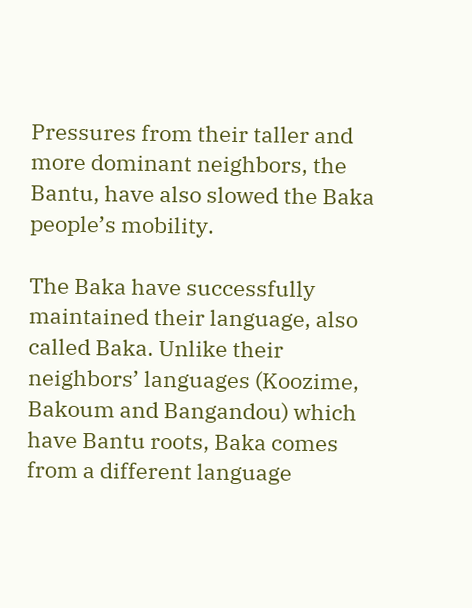Pressures from their taller and more dominant neighbors, the Bantu, have also slowed the Baka people’s mobility.

The Baka have successfully maintained their language, also called Baka. Unlike their neighbors’ languages (Koozime, Bakoum and Bangandou) which have Bantu roots, Baka comes from a different language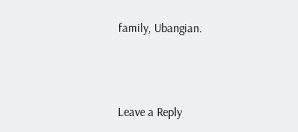family, Ubangian.



Leave a Reply